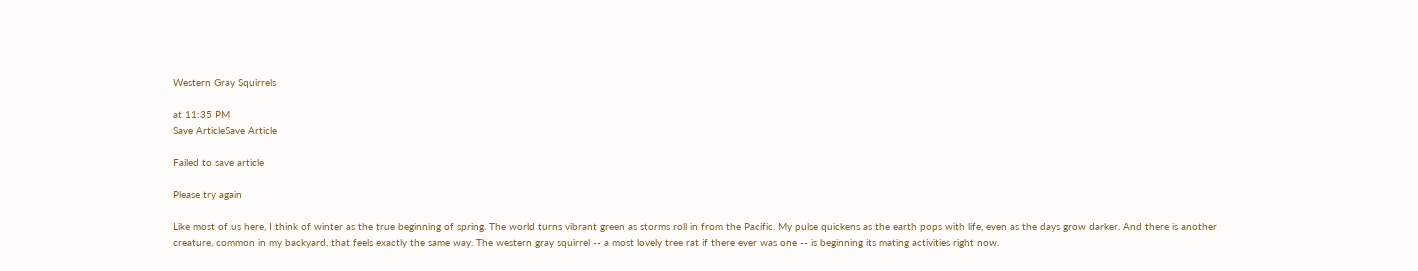Western Gray Squirrels

at 11:35 PM
Save ArticleSave Article

Failed to save article

Please try again

Like most of us here, I think of winter as the true beginning of spring. The world turns vibrant green as storms roll in from the Pacific. My pulse quickens as the earth pops with life, even as the days grow darker. And there is another creature, common in my backyard, that feels exactly the same way. The western gray squirrel -- a most lovely tree rat if there ever was one -- is beginning its mating activities right now.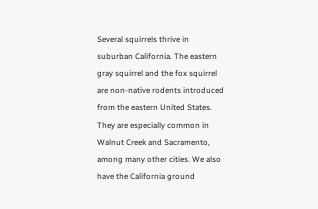Several squirrels thrive in suburban California. The eastern gray squirrel and the fox squirrel are non-native rodents introduced from the eastern United States. They are especially common in Walnut Creek and Sacramento, among many other cities. We also have the California ground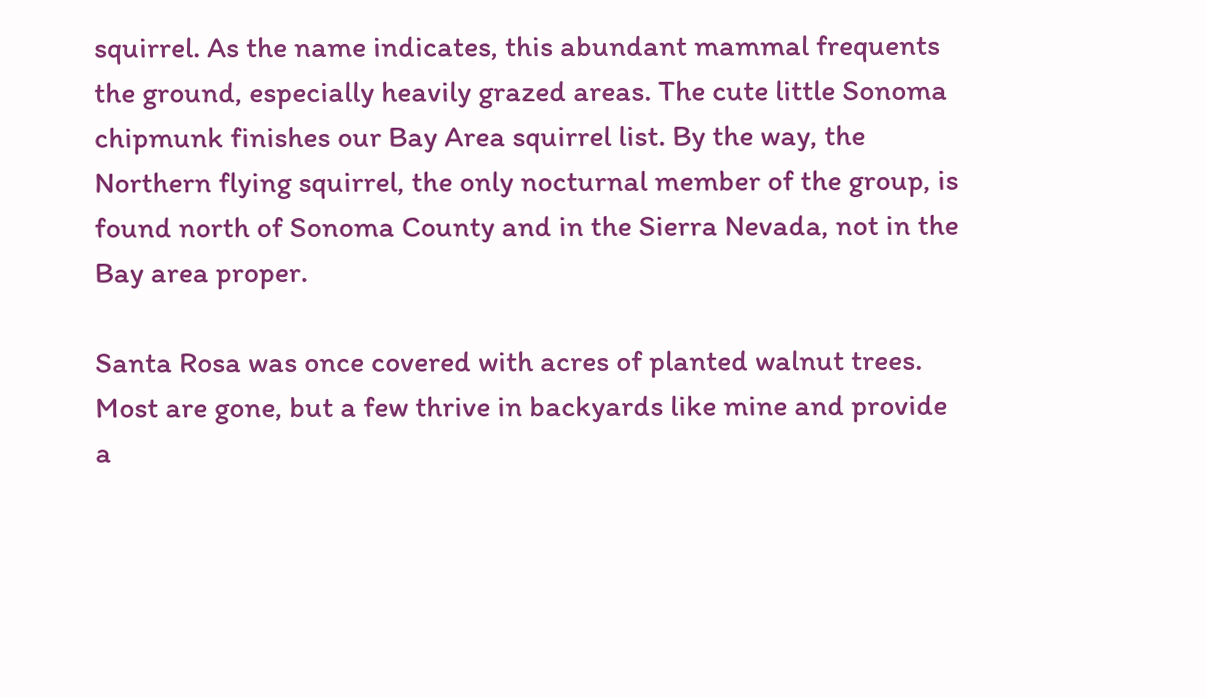squirrel. As the name indicates, this abundant mammal frequents the ground, especially heavily grazed areas. The cute little Sonoma chipmunk finishes our Bay Area squirrel list. By the way, the Northern flying squirrel, the only nocturnal member of the group, is found north of Sonoma County and in the Sierra Nevada, not in the Bay area proper.

Santa Rosa was once covered with acres of planted walnut trees. Most are gone, but a few thrive in backyards like mine and provide a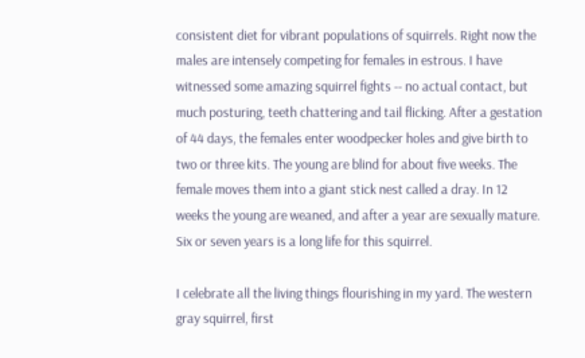consistent diet for vibrant populations of squirrels. Right now the males are intensely competing for females in estrous. I have witnessed some amazing squirrel fights -- no actual contact, but much posturing, teeth chattering and tail flicking. After a gestation of 44 days, the females enter woodpecker holes and give birth to two or three kits. The young are blind for about five weeks. The female moves them into a giant stick nest called a dray. In 12 weeks the young are weaned, and after a year are sexually mature. Six or seven years is a long life for this squirrel.

I celebrate all the living things flourishing in my yard. The western gray squirrel, first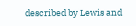described by Lewis and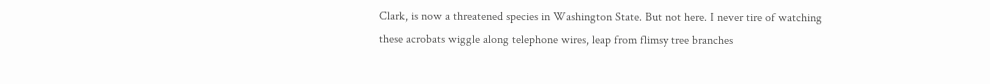Clark, is now a threatened species in Washington State. But not here. I never tire of watching these acrobats wiggle along telephone wires, leap from flimsy tree branches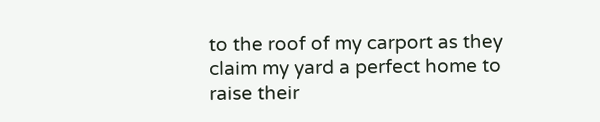to the roof of my carport as they claim my yard a perfect home to raise their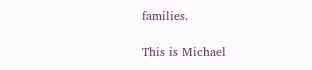families.

This is Michael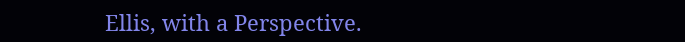Ellis, with a Perspective.